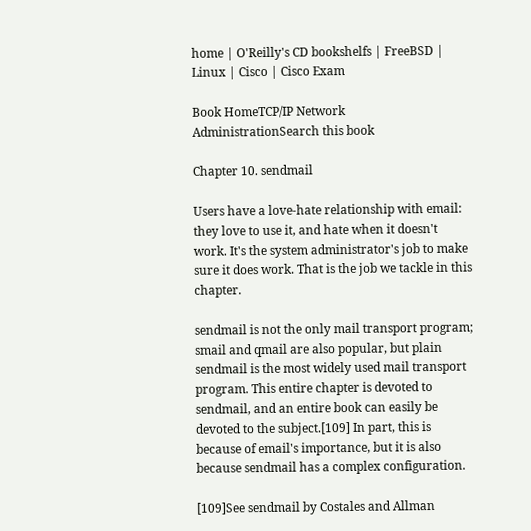home | O'Reilly's CD bookshelfs | FreeBSD | Linux | Cisco | Cisco Exam

Book HomeTCP/IP Network AdministrationSearch this book

Chapter 10. sendmail

Users have a love-hate relationship with email: they love to use it, and hate when it doesn't work. It's the system administrator's job to make sure it does work. That is the job we tackle in this chapter.

sendmail is not the only mail transport program; smail and qmail are also popular, but plain sendmail is the most widely used mail transport program. This entire chapter is devoted to sendmail, and an entire book can easily be devoted to the subject.[109] In part, this is because of email's importance, but it is also because sendmail has a complex configuration.

[109]See sendmail by Costales and Allman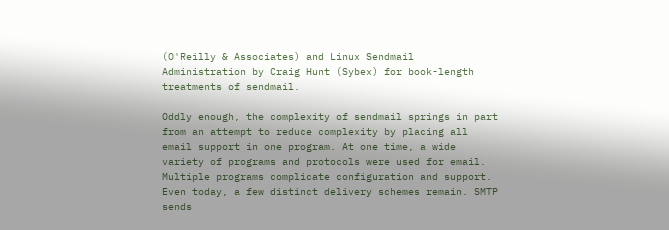(O'Reilly & Associates) and Linux Sendmail Administration by Craig Hunt (Sybex) for book-length treatments of sendmail.

Oddly enough, the complexity of sendmail springs in part from an attempt to reduce complexity by placing all email support in one program. At one time, a wide variety of programs and protocols were used for email. Multiple programs complicate configuration and support. Even today, a few distinct delivery schemes remain. SMTP sends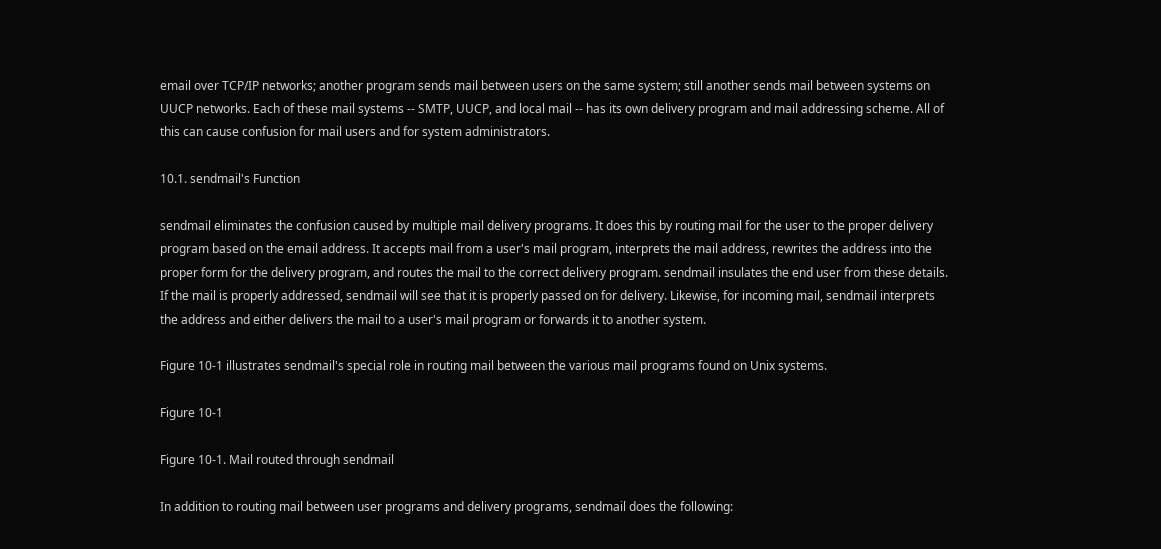email over TCP/IP networks; another program sends mail between users on the same system; still another sends mail between systems on UUCP networks. Each of these mail systems -- SMTP, UUCP, and local mail -- has its own delivery program and mail addressing scheme. All of this can cause confusion for mail users and for system administrators.

10.1. sendmail's Function

sendmail eliminates the confusion caused by multiple mail delivery programs. It does this by routing mail for the user to the proper delivery program based on the email address. It accepts mail from a user's mail program, interprets the mail address, rewrites the address into the proper form for the delivery program, and routes the mail to the correct delivery program. sendmail insulates the end user from these details. If the mail is properly addressed, sendmail will see that it is properly passed on for delivery. Likewise, for incoming mail, sendmail interprets the address and either delivers the mail to a user's mail program or forwards it to another system.

Figure 10-1 illustrates sendmail's special role in routing mail between the various mail programs found on Unix systems.

Figure 10-1

Figure 10-1. Mail routed through sendmail

In addition to routing mail between user programs and delivery programs, sendmail does the following: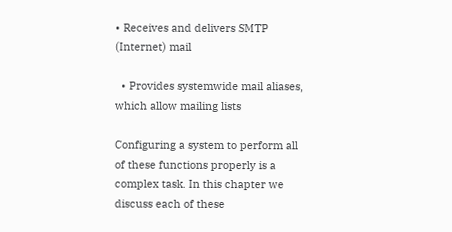• Receives and delivers SMTP (Internet) mail

  • Provides systemwide mail aliases, which allow mailing lists

Configuring a system to perform all of these functions properly is a complex task. In this chapter we discuss each of these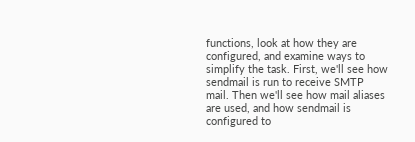functions, look at how they are configured, and examine ways to simplify the task. First, we'll see how sendmail is run to receive SMTP mail. Then we'll see how mail aliases are used, and how sendmail is configured to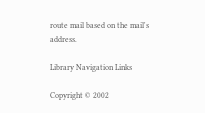route mail based on the mail's address.

Library Navigation Links

Copyright © 2002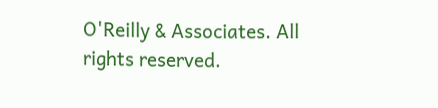O'Reilly & Associates. All rights reserved.